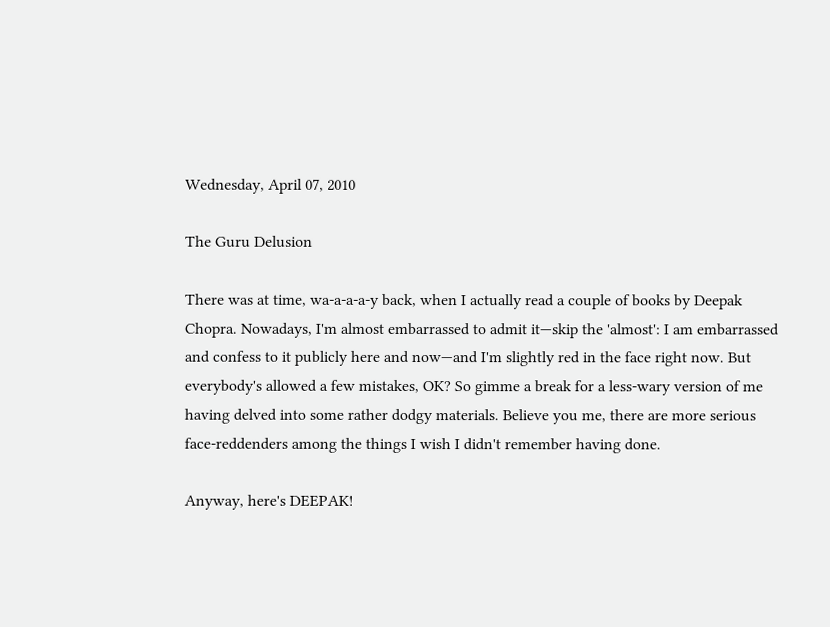Wednesday, April 07, 2010

The Guru Delusion

There was at time, wa-a-a-a-y back, when I actually read a couple of books by Deepak Chopra. Nowadays, I'm almost embarrassed to admit it—skip the 'almost': I am embarrassed and confess to it publicly here and now—and I'm slightly red in the face right now. But everybody's allowed a few mistakes, OK? So gimme a break for a less-wary version of me having delved into some rather dodgy materials. Believe you me, there are more serious face-reddenders among the things I wish I didn't remember having done.

Anyway, here's DEEPAK!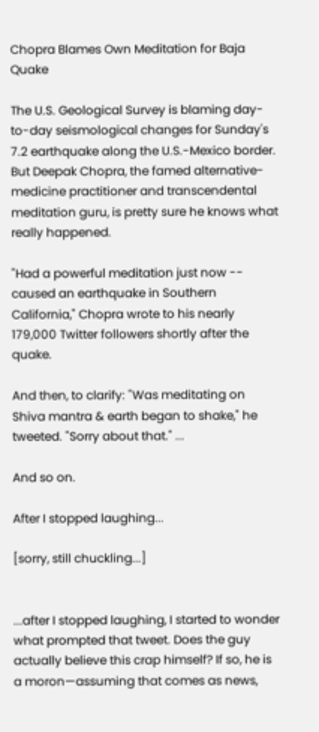Chopra Blames Own Meditation for Baja Quake

The U.S. Geological Survey is blaming day-to-day seismological changes for Sunday's 7.2 earthquake along the U.S.-Mexico border. But Deepak Chopra, the famed alternative-medicine practitioner and transcendental meditation guru, is pretty sure he knows what really happened.

"Had a powerful meditation just now -- caused an earthquake in Southern California," Chopra wrote to his nearly 179,000 Twitter followers shortly after the quake.

And then, to clarify: "Was meditating on Shiva mantra & earth began to shake," he tweeted. "Sorry about that." ...

And so on.

After I stopped laughing...

[sorry, still chuckling...]


...after I stopped laughing, I started to wonder what prompted that tweet. Does the guy actually believe this crap himself? If so, he is a moron—assuming that comes as news,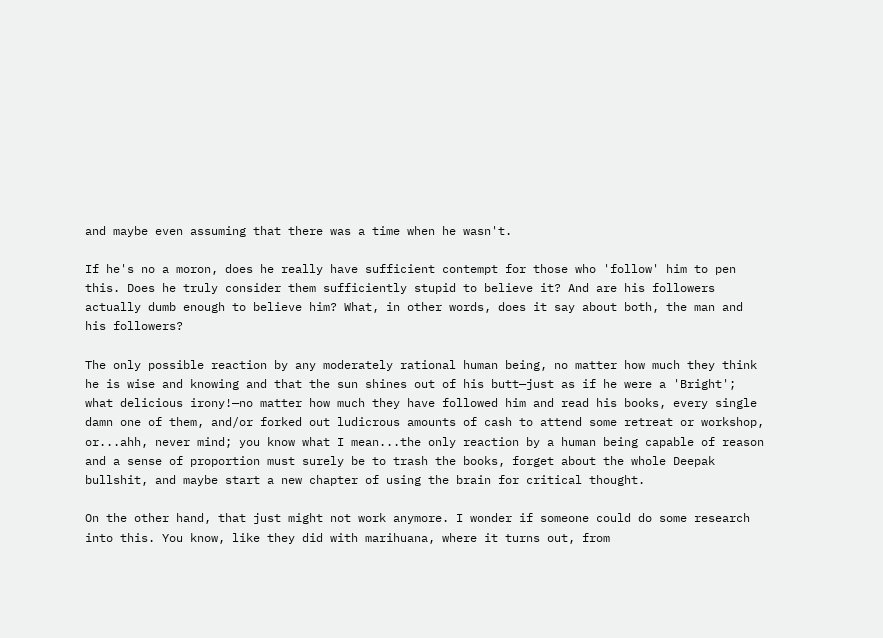and maybe even assuming that there was a time when he wasn't.

If he's no a moron, does he really have sufficient contempt for those who 'follow' him to pen this. Does he truly consider them sufficiently stupid to believe it? And are his followers actually dumb enough to believe him? What, in other words, does it say about both, the man and his followers?

The only possible reaction by any moderately rational human being, no matter how much they think he is wise and knowing and that the sun shines out of his butt—just as if he were a 'Bright'; what delicious irony!—no matter how much they have followed him and read his books, every single damn one of them, and/or forked out ludicrous amounts of cash to attend some retreat or workshop, or...ahh, never mind; you know what I mean...the only reaction by a human being capable of reason and a sense of proportion must surely be to trash the books, forget about the whole Deepak bullshit, and maybe start a new chapter of using the brain for critical thought.

On the other hand, that just might not work anymore. I wonder if someone could do some research into this. You know, like they did with marihuana, where it turns out, from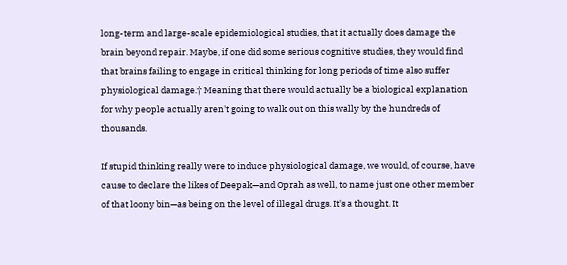long-term and large-scale epidemiological studies, that it actually does damage the brain beyond repair. Maybe, if one did some serious cognitive studies, they would find that brains failing to engage in critical thinking for long periods of time also suffer physiological damage.† Meaning that there would actually be a biological explanation for why people actually aren't going to walk out on this wally by the hundreds of thousands.

If stupid thinking really were to induce physiological damage, we would, of course, have cause to declare the likes of Deepak—and Oprah as well, to name just one other member of that loony bin—as being on the level of illegal drugs. It's a thought. It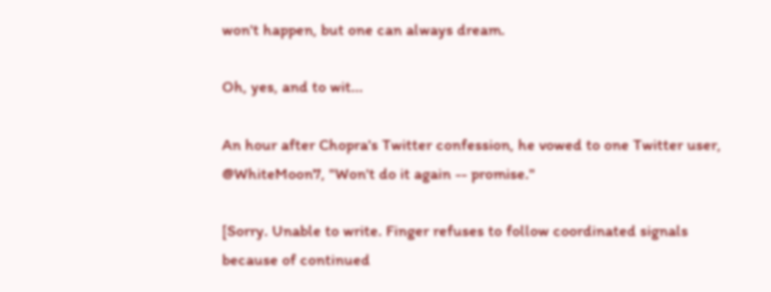won't happen, but one can always dream.

Oh, yes, and to wit...

An hour after Chopra's Twitter confession, he vowed to one Twitter user, @WhiteMoon7, "Won't do it again -- promise."

[Sorry. Unable to write. Finger refuses to follow coordinated signals because of continued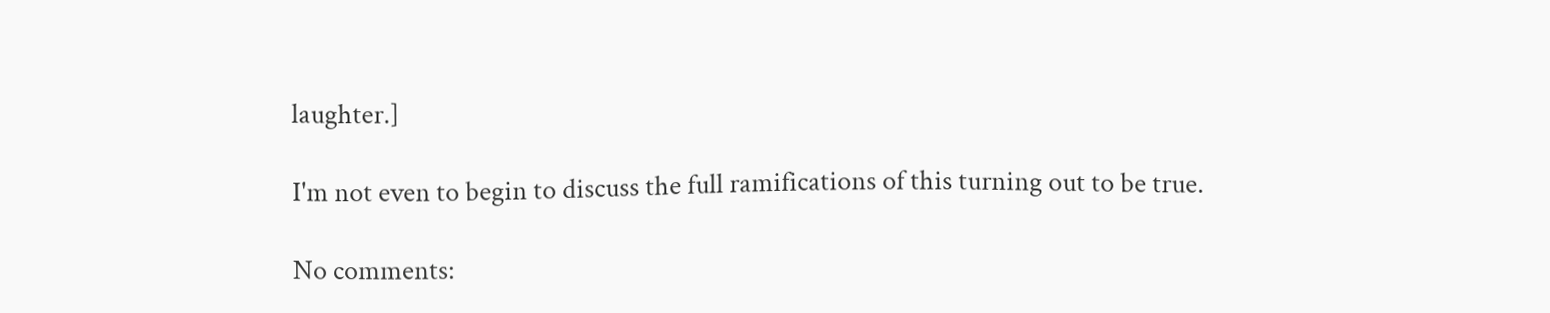laughter.]

I'm not even to begin to discuss the full ramifications of this turning out to be true.

No comments: